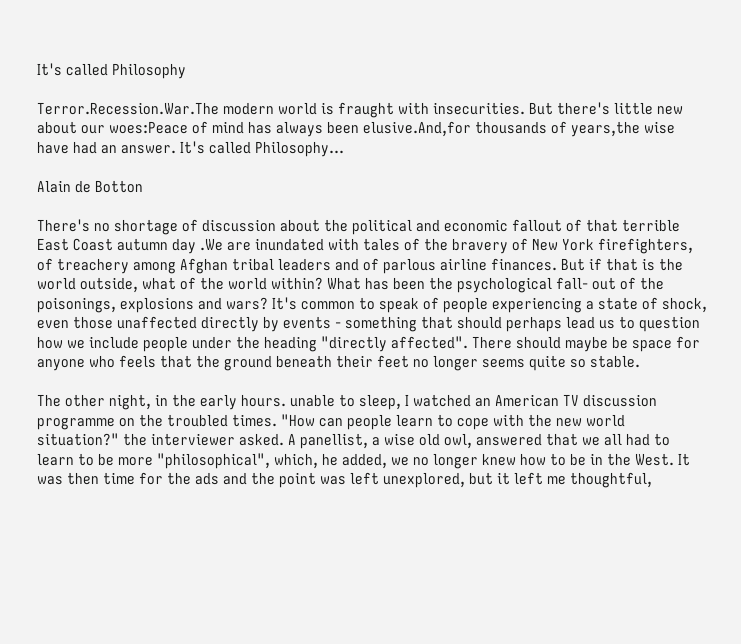It's called Philosophy

Terror.Recession.War.The modern world is fraught with insecurities. But there's little new about our woes:Peace of mind has always been elusive.And,for thousands of years,the wise have had an answer. It's called Philosophy...

Alain de Botton

There's no shortage of discussion about the political and economic fallout of that terrible East Coast autumn day .We are inundated with tales of the bravery of New York firefighters, of treachery among Afghan tribal leaders and of parlous airline finances. But if that is the world outside, what of the world within? What has been the psychological fall- out of the poisonings, explosions and wars? It's common to speak of people experiencing a state of shock, even those unaffected directly by events - something that should perhaps lead us to question how we include people under the heading "directly affected". There should maybe be space for anyone who feels that the ground beneath their feet no longer seems quite so stable.

The other night, in the early hours. unable to sleep, I watched an American TV discussion programme on the troubled times. "How can people learn to cope with the new world situation?" the interviewer asked. A panellist, a wise old owl, answered that we all had to learn to be more "philosophical", which, he added, we no longer knew how to be in the West. It was then time for the ads and the point was left unexplored, but it left me thoughtful,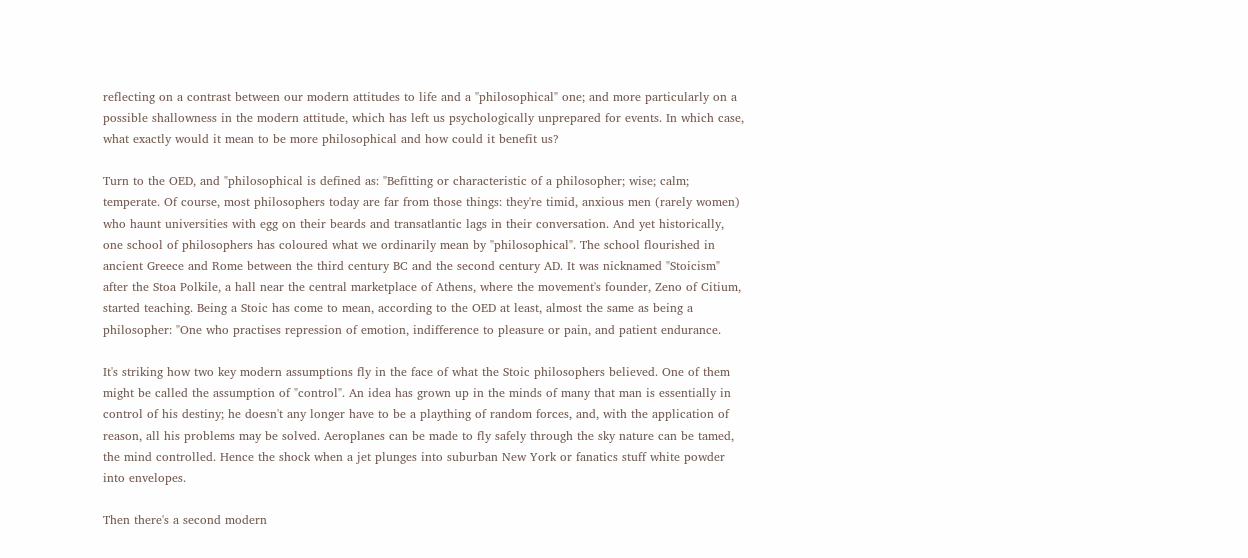reflecting on a contrast between our modern attitudes to life and a "philosophical" one; and more particularly on a possible shallowness in the modern attitude, which has left us psychologically unprepared for events. In which case, what exactly would it mean to be more philosophical and how could it benefit us?

Turn to the OED, and "philosophical is defined as: "Befitting or characteristic of a philosopher; wise; calm; temperate. Of course, most philosophers today are far from those things: they're timid, anxious men (rarely women) who haunt universities with egg on their beards and transatlantic lags in their conversation. And yet historically, one school of philosophers has coloured what we ordinarily mean by "philosophical". The school flourished in ancient Greece and Rome between the third century BC and the second century AD. It was nicknamed "Stoicism" after the Stoa Polkile, a hall near the central marketplace of Athens, where the movement's founder, Zeno of Citium, started teaching. Being a Stoic has come to mean, according to the OED at least, almost the same as being a philosopher: "One who practises repression of emotion, indifference to pleasure or pain, and patient endurance.

It's striking how two key modern assumptions fly in the face of what the Stoic philosophers believed. One of them might be called the assumption of "control". An idea has grown up in the minds of many that man is essentially in control of his destiny; he doesn't any longer have to be a plaything of random forces, and, with the application of reason, all his problems may be solved. Aeroplanes can be made to fly safely through the sky nature can be tamed, the mind controlled. Hence the shock when a jet plunges into suburban New York or fanatics stuff white powder into envelopes.

Then there's a second modern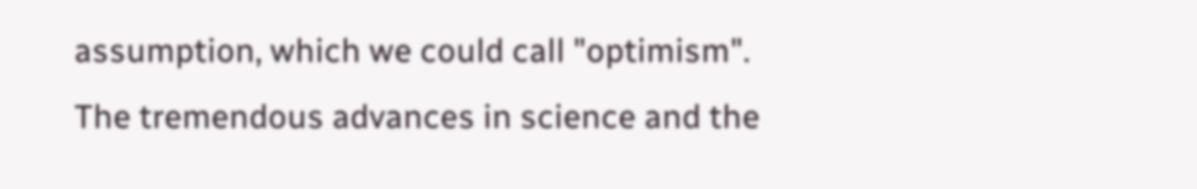assumption, which we could call "optimism". The tremendous advances in science and the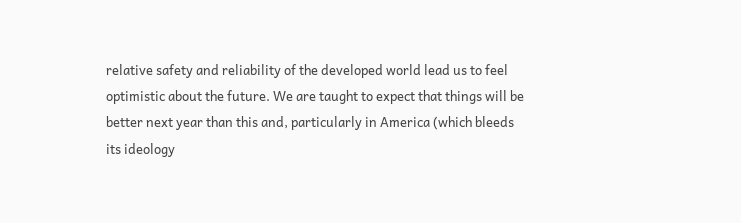relative safety and reliability of the developed world lead us to feel optimistic about the future. We are taught to expect that things will be better next year than this and, particularly in America (which bleeds its ideology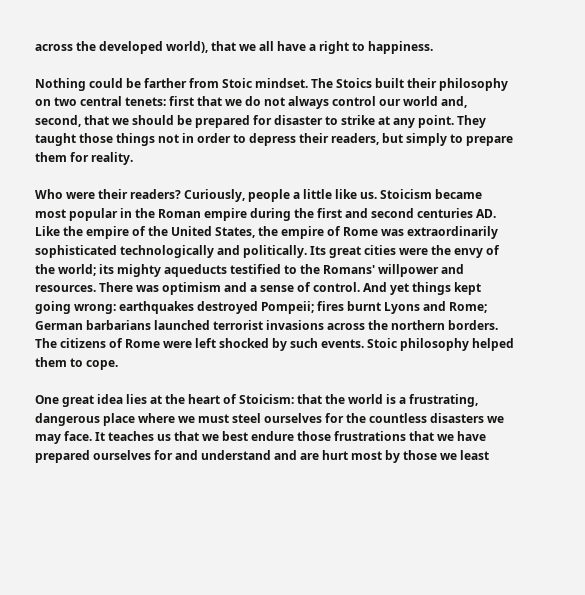across the developed world), that we all have a right to happiness.

Nothing could be farther from Stoic mindset. The Stoics built their philosophy on two central tenets: first that we do not always control our world and, second, that we should be prepared for disaster to strike at any point. They taught those things not in order to depress their readers, but simply to prepare them for reality.

Who were their readers? Curiously, people a little like us. Stoicism became most popular in the Roman empire during the first and second centuries AD. Like the empire of the United States, the empire of Rome was extraordinarily sophisticated technologically and politically. Its great cities were the envy of the world; its mighty aqueducts testified to the Romans' willpower and resources. There was optimism and a sense of control. And yet things kept going wrong: earthquakes destroyed Pompeii; fires burnt Lyons and Rome; German barbarians launched terrorist invasions across the northern borders. The citizens of Rome were left shocked by such events. Stoic philosophy helped them to cope.

One great idea lies at the heart of Stoicism: that the world is a frustrating, dangerous place where we must steel ourselves for the countless disasters we may face. It teaches us that we best endure those frustrations that we have prepared ourselves for and understand and are hurt most by those we least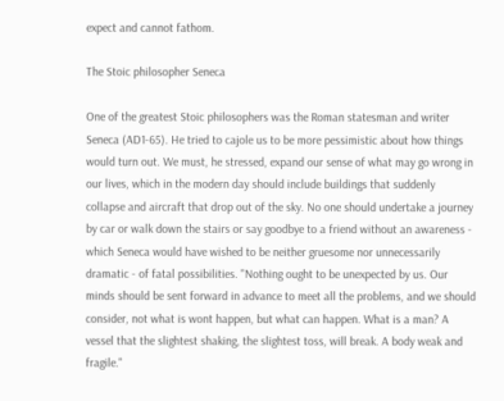expect and cannot fathom.

The Stoic philosopher Seneca

One of the greatest Stoic philosophers was the Roman statesman and writer Seneca (AD1-65). He tried to cajole us to be more pessimistic about how things would turn out. We must, he stressed, expand our sense of what may go wrong in our lives, which in the modern day should include buildings that suddenly collapse and aircraft that drop out of the sky. No one should undertake a journey by car or walk down the stairs or say goodbye to a friend without an awareness - which Seneca would have wished to be neither gruesome nor unnecessarily dramatic - of fatal possibilities. "Nothing ought to be unexpected by us. Our minds should be sent forward in advance to meet all the problems, and we should consider, not what is wont happen, but what can happen. What is a man? A vessel that the slightest shaking, the slightest toss, will break. A body weak and fragile."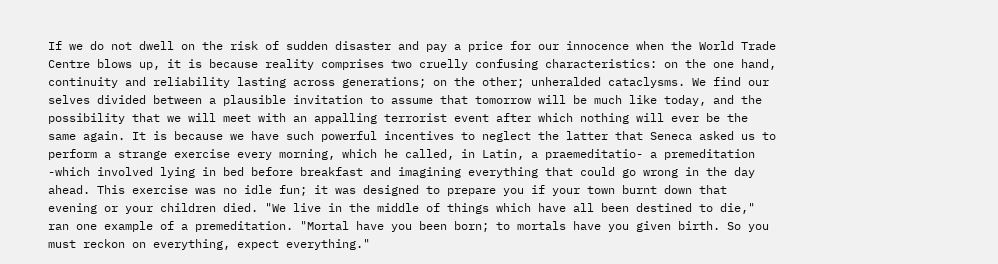If we do not dwell on the risk of sudden disaster and pay a price for our innocence when the World Trade Centre blows up, it is because reality comprises two cruelly confusing characteristics: on the one hand, continuity and reliability lasting across generations; on the other; unheralded cataclysms. We find our selves divided between a plausible invitation to assume that tomorrow will be much like today, and the possibility that we will meet with an appalling terrorist event after which nothing will ever be the same again. It is because we have such powerful incentives to neglect the latter that Seneca asked us to perform a strange exercise every morning, which he called, in Latin, a praemeditatio- a premeditation -which involved lying in bed before breakfast and imagining everything that could go wrong in the day ahead. This exercise was no idle fun; it was designed to prepare you if your town burnt down that evening or your children died. "We live in the middle of things which have all been destined to die," ran one example of a premeditation. "Mortal have you been born; to mortals have you given birth. So you must reckon on everything, expect everything."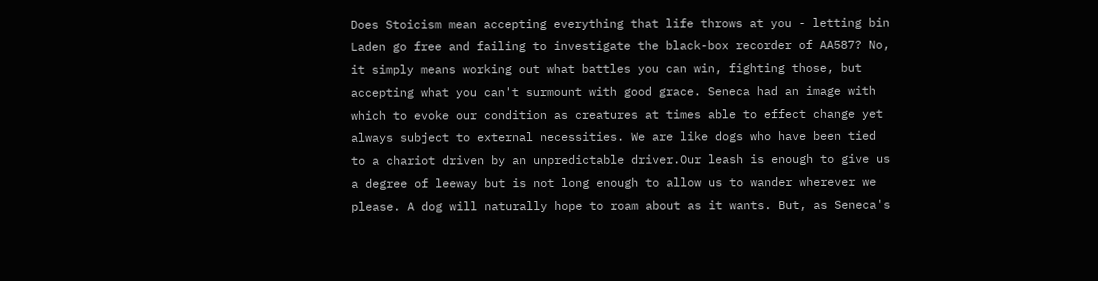Does Stoicism mean accepting everything that life throws at you - letting bin Laden go free and failing to investigate the black-box recorder of AA587? No, it simply means working out what battles you can win, fighting those, but accepting what you can't surmount with good grace. Seneca had an image with which to evoke our condition as creatures at times able to effect change yet always subject to external necessities. We are like dogs who have been tied to a chariot driven by an unpredictable driver.Our leash is enough to give us a degree of leeway but is not long enough to allow us to wander wherever we please. A dog will naturally hope to roam about as it wants. But, as Seneca's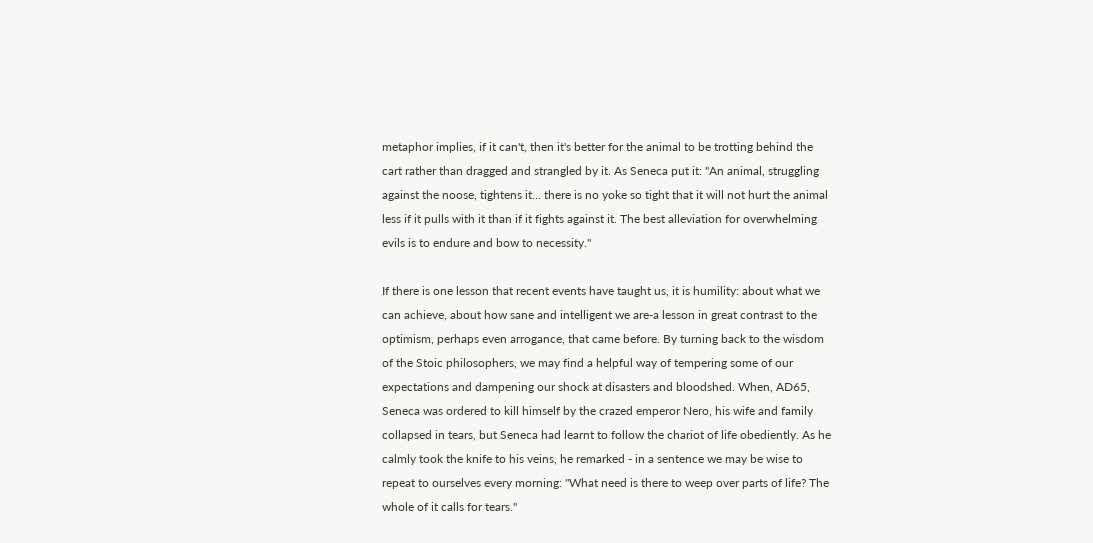metaphor implies, if it can't, then it's better for the animal to be trotting behind the cart rather than dragged and strangled by it. As Seneca put it: "An animal, struggling against the noose, tightens it... there is no yoke so tight that it will not hurt the animal less if it pulls with it than if it fights against it. The best alleviation for overwhelming evils is to endure and bow to necessity."

If there is one lesson that recent events have taught us, it is humility: about what we can achieve, about how sane and intelligent we are-a lesson in great contrast to the optimism, perhaps even arrogance, that came before. By turning back to the wisdom of the Stoic philosophers, we may find a helpful way of tempering some of our expectations and dampening our shock at disasters and bloodshed. When, AD65, Seneca was ordered to kill himself by the crazed emperor Nero, his wife and family collapsed in tears, but Seneca had learnt to follow the chariot of life obediently. As he calmly took the knife to his veins, he remarked - in a sentence we may be wise to repeat to ourselves every morning: "What need is there to weep over parts of life? The whole of it calls for tears."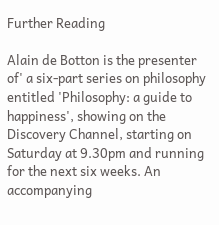Further Reading

Alain de Botton is the presenter of' a six-part series on philosophy entitled 'Philosophy: a guide to happiness', showing on the Discovery Channel, starting on Saturday at 9.30pm and running for the next six weeks. An accompanying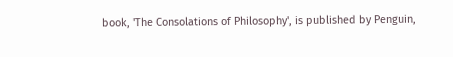book, 'The Consolations of Philosophy', is published by Penguin,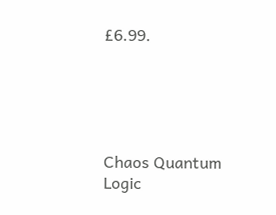£6.99.





Chaos Quantum Logic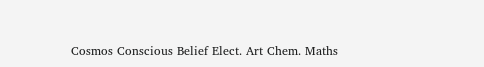Cosmos Conscious Belief Elect. Art Chem. Maths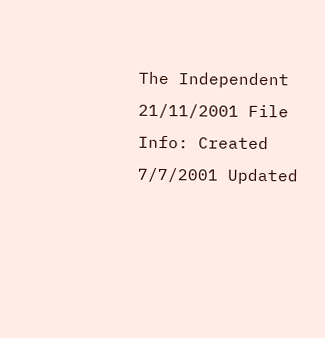The Independent 21/11/2001 File Info: Created 7/7/2001 Updated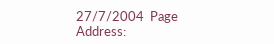27/7/2004  Page Address: